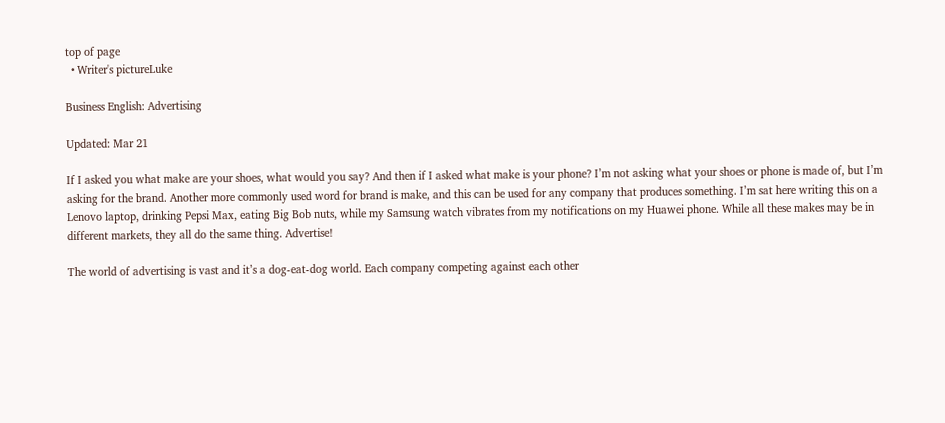top of page
  • Writer's pictureLuke

Business English: Advertising

Updated: Mar 21

If I asked you what make are your shoes, what would you say? And then if I asked what make is your phone? I’m not asking what your shoes or phone is made of, but I’m asking for the brand. Another more commonly used word for brand is make, and this can be used for any company that produces something. I’m sat here writing this on a Lenovo laptop, drinking Pepsi Max, eating Big Bob nuts, while my Samsung watch vibrates from my notifications on my Huawei phone. While all these makes may be in different markets, they all do the same thing. Advertise!

The world of advertising is vast and it’s a dog-eat-dog world. Each company competing against each other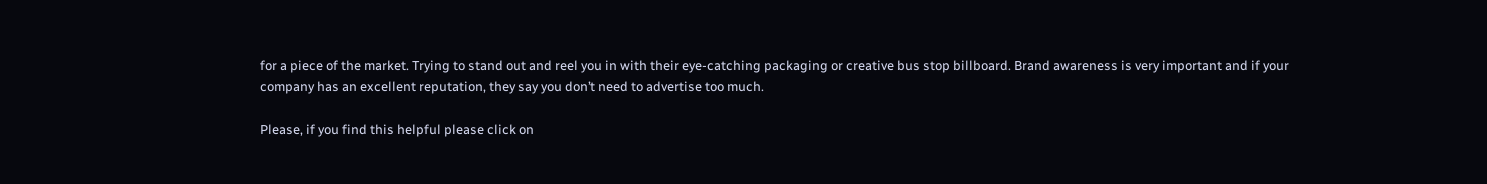for a piece of the market. Trying to stand out and reel you in with their eye-catching packaging or creative bus stop billboard. Brand awareness is very important and if your company has an excellent reputation, they say you don’t need to advertise too much.

Please, if you find this helpful please click on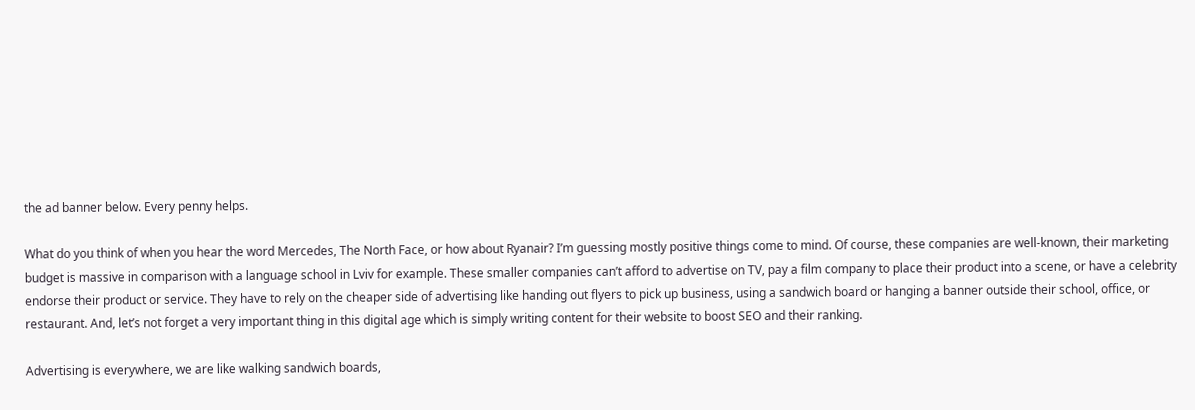the ad banner below. Every penny helps.

What do you think of when you hear the word Mercedes, The North Face, or how about Ryanair? I’m guessing mostly positive things come to mind. Of course, these companies are well-known, their marketing budget is massive in comparison with a language school in Lviv for example. These smaller companies can’t afford to advertise on TV, pay a film company to place their product into a scene, or have a celebrity endorse their product or service. They have to rely on the cheaper side of advertising like handing out flyers to pick up business, using a sandwich board or hanging a banner outside their school, office, or restaurant. And, let’s not forget a very important thing in this digital age which is simply writing content for their website to boost SEO and their ranking.

Advertising is everywhere, we are like walking sandwich boards,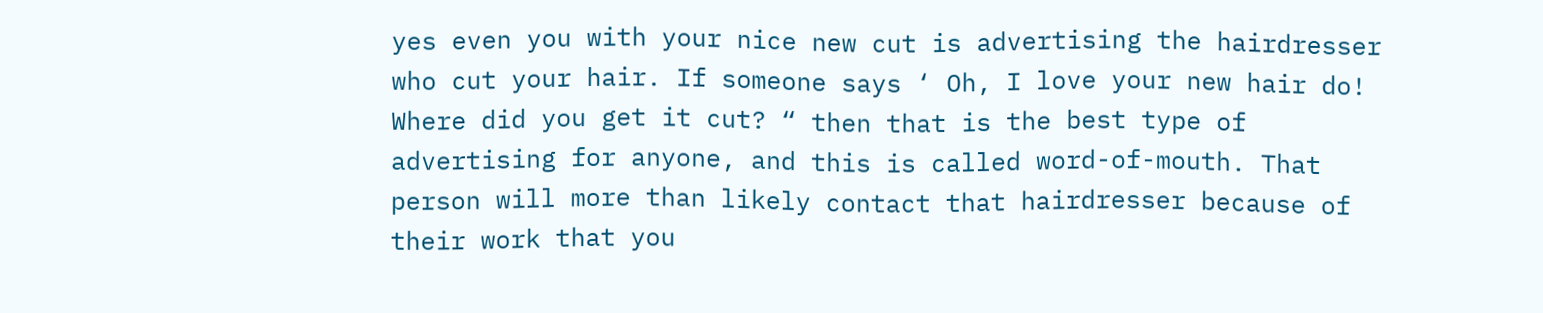yes even you with your nice new cut is advertising the hairdresser who cut your hair. If someone says ‘ Oh, I love your new hair do! Where did you get it cut? “ then that is the best type of advertising for anyone, and this is called word-of-mouth. That person will more than likely contact that hairdresser because of their work that you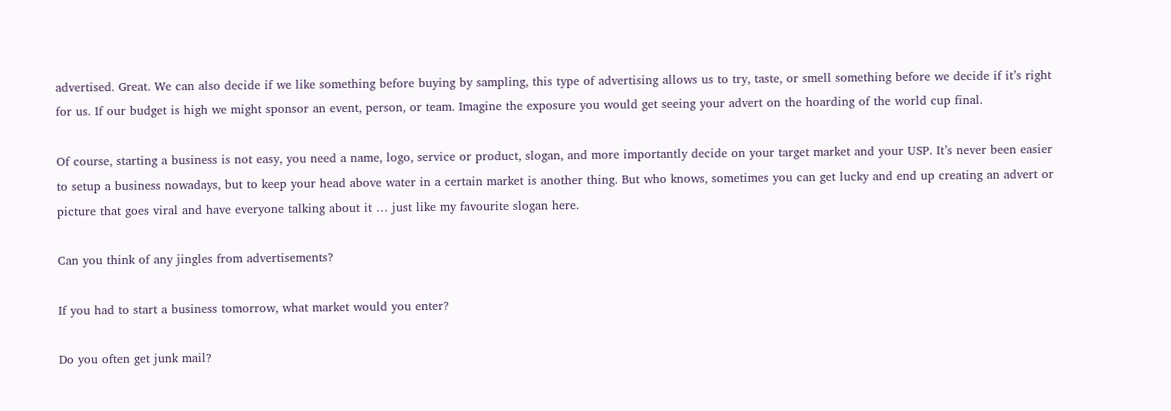advertised. Great. We can also decide if we like something before buying by sampling, this type of advertising allows us to try, taste, or smell something before we decide if it’s right for us. If our budget is high we might sponsor an event, person, or team. Imagine the exposure you would get seeing your advert on the hoarding of the world cup final.

Of course, starting a business is not easy, you need a name, logo, service or product, slogan, and more importantly decide on your target market and your USP. It’s never been easier to setup a business nowadays, but to keep your head above water in a certain market is another thing. But who knows, sometimes you can get lucky and end up creating an advert or picture that goes viral and have everyone talking about it … just like my favourite slogan here.

Can you think of any jingles from advertisements?

If you had to start a business tomorrow, what market would you enter?

Do you often get junk mail?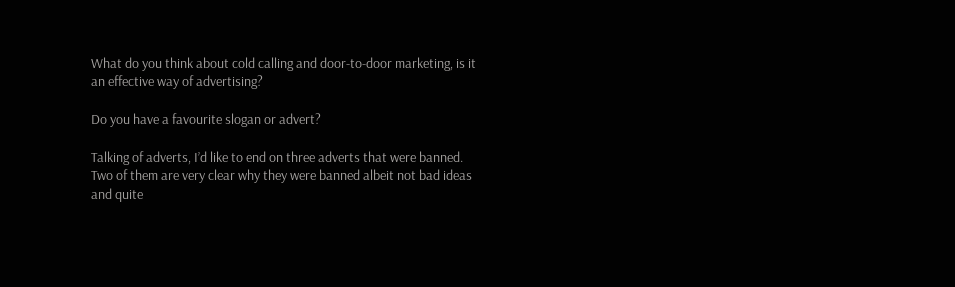What do you think about cold calling and door-to-door marketing, is it an effective way of advertising?

Do you have a favourite slogan or advert?

Talking of adverts, I’d like to end on three adverts that were banned. Two of them are very clear why they were banned albeit not bad ideas and quite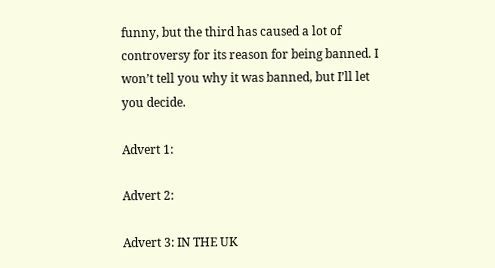funny, but the third has caused a lot of controversy for its reason for being banned. I won’t tell you why it was banned, but I’ll let you decide.

Advert 1:

Advert 2:

Advert 3: IN THE UK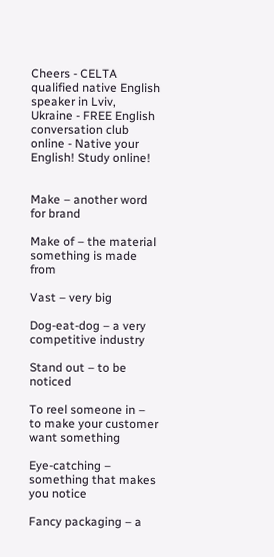Cheers - CELTA qualified native English speaker in Lviv, Ukraine - FREE English conversation club online - Native your English! Study online!


Make – another word for brand

Make of – the material something is made from

Vast – very big

Dog-eat-dog – a very competitive industry

Stand out – to be noticed

To reel someone in – to make your customer want something

Eye-catching – something that makes you notice

Fancy packaging – a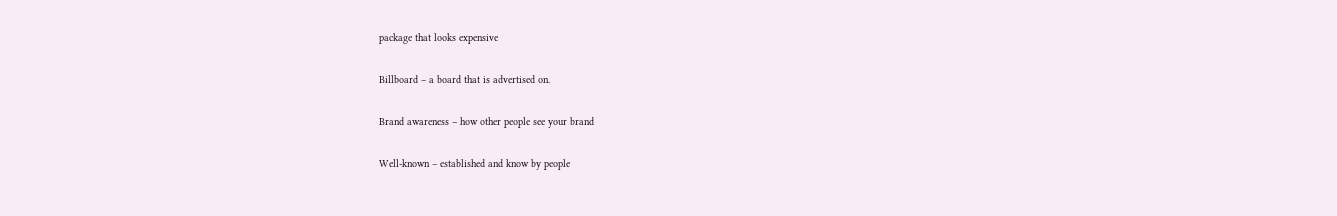package that looks expensive

Billboard – a board that is advertised on.

Brand awareness – how other people see your brand

Well-known – established and know by people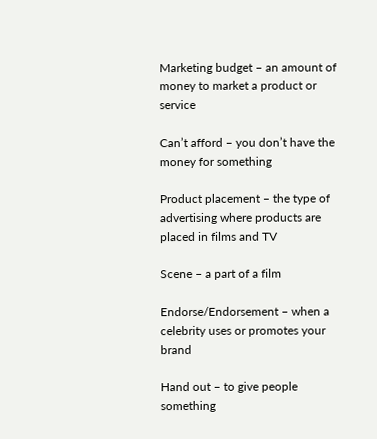Marketing budget – an amount of money to market a product or service

Can’t afford – you don’t have the money for something

Product placement – the type of advertising where products are placed in films and TV

Scene – a part of a film

Endorse/Endorsement – when a celebrity uses or promotes your brand

Hand out – to give people something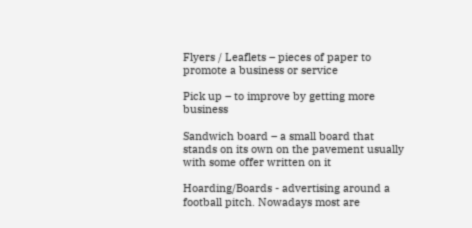Flyers / Leaflets – pieces of paper to promote a business or service

Pick up – to improve by getting more business

Sandwich board – a small board that stands on its own on the pavement usually with some offer written on it

Hoarding/Boards - advertising around a football pitch. Nowadays most are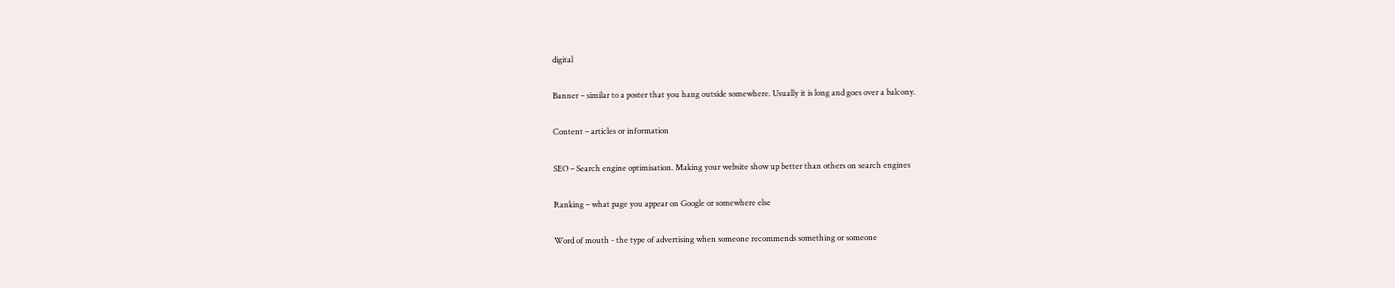digital

Banner – similar to a poster that you hang outside somewhere. Usually it is long and goes over a balcony.

Content – articles or information

SEO – Search engine optimisation. Making your website show up better than others on search engines

Ranking – what page you appear on Google or somewhere else

Word of mouth - the type of advertising when someone recommends something or someone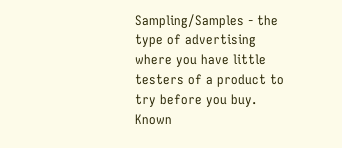Sampling/Samples - the type of advertising where you have little testers of a product to try before you buy. Known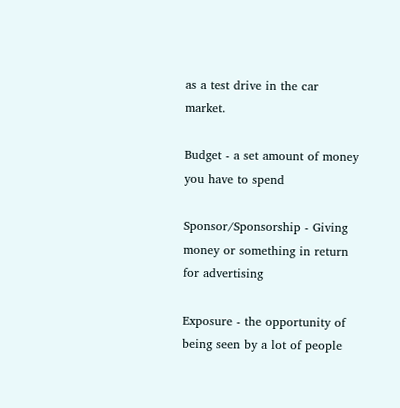as a test drive in the car market.

Budget - a set amount of money you have to spend

Sponsor/Sponsorship - Giving money or something in return for advertising

Exposure - the opportunity of being seen by a lot of people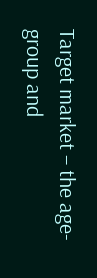Target market – the age-group and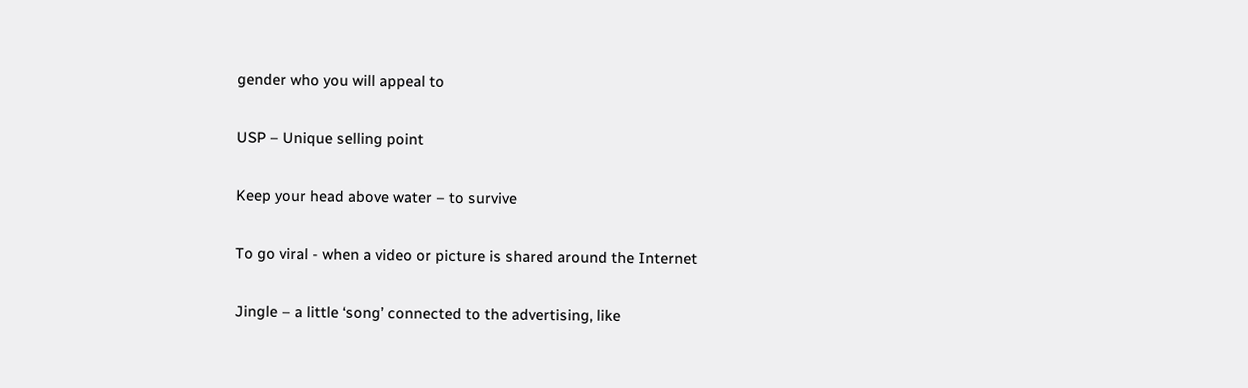gender who you will appeal to

USP – Unique selling point

Keep your head above water – to survive

To go viral - when a video or picture is shared around the Internet

Jingle – a little ‘song’ connected to the advertising, like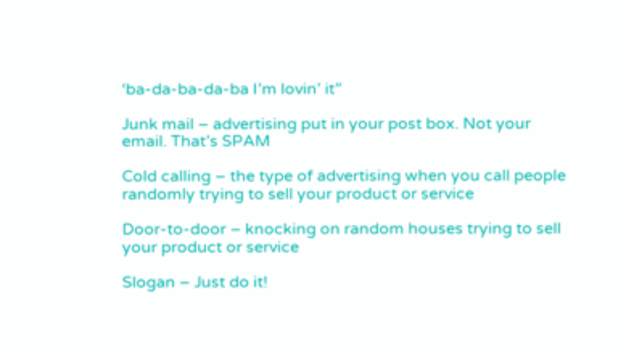‘ba-da-ba-da-ba I’m lovin’ it”

Junk mail – advertising put in your post box. Not your email. That’s SPAM

Cold calling – the type of advertising when you call people randomly trying to sell your product or service

Door-to-door – knocking on random houses trying to sell your product or service

Slogan – Just do it!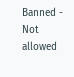Banned - Not allowed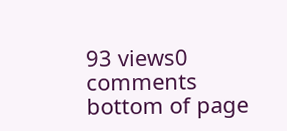93 views0 comments
bottom of page